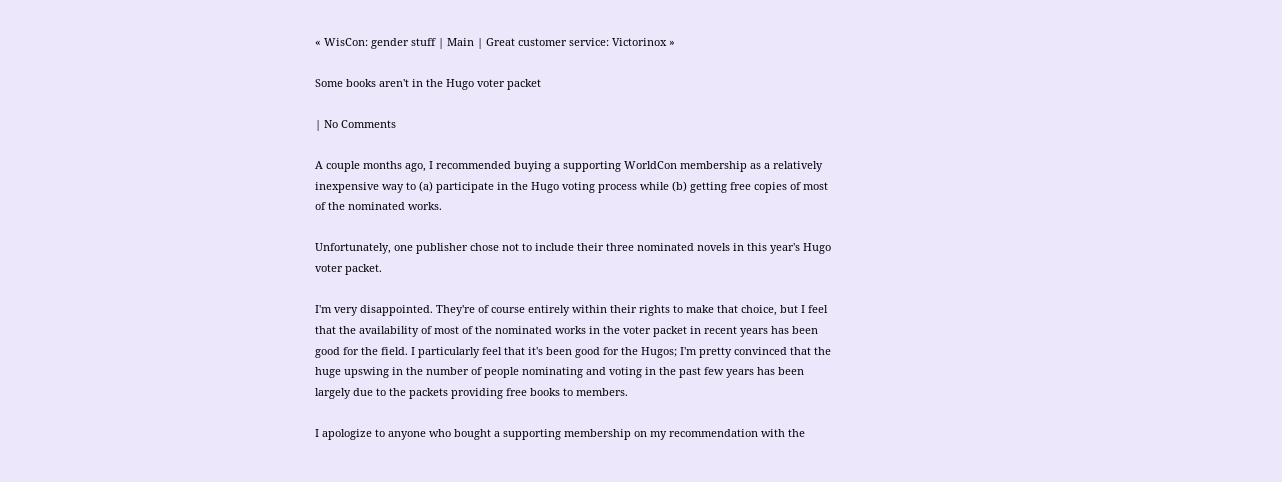« WisCon: gender stuff | Main | Great customer service: Victorinox »

Some books aren't in the Hugo voter packet

| No Comments

A couple months ago, I recommended buying a supporting WorldCon membership as a relatively inexpensive way to (a) participate in the Hugo voting process while (b) getting free copies of most of the nominated works.

Unfortunately, one publisher chose not to include their three nominated novels in this year's Hugo voter packet.

I'm very disappointed. They're of course entirely within their rights to make that choice, but I feel that the availability of most of the nominated works in the voter packet in recent years has been good for the field. I particularly feel that it's been good for the Hugos; I'm pretty convinced that the huge upswing in the number of people nominating and voting in the past few years has been largely due to the packets providing free books to members.

I apologize to anyone who bought a supporting membership on my recommendation with the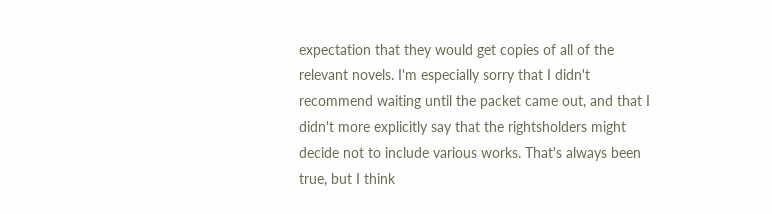expectation that they would get copies of all of the relevant novels. I'm especially sorry that I didn't recommend waiting until the packet came out, and that I didn't more explicitly say that the rightsholders might decide not to include various works. That's always been true, but I think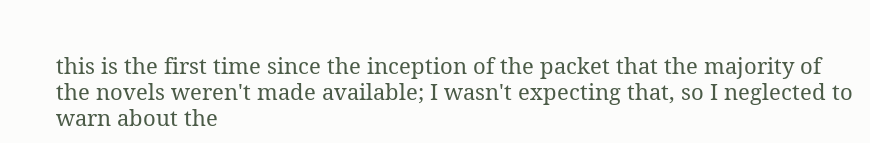this is the first time since the inception of the packet that the majority of the novels weren't made available; I wasn't expecting that, so I neglected to warn about the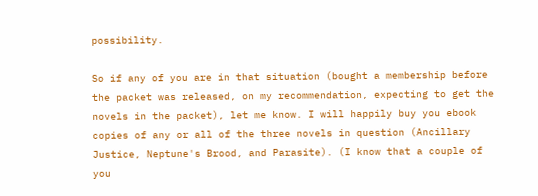possibility.

So if any of you are in that situation (bought a membership before the packet was released, on my recommendation, expecting to get the novels in the packet), let me know. I will happily buy you ebook copies of any or all of the three novels in question (Ancillary Justice, Neptune's Brood, and Parasite). (I know that a couple of you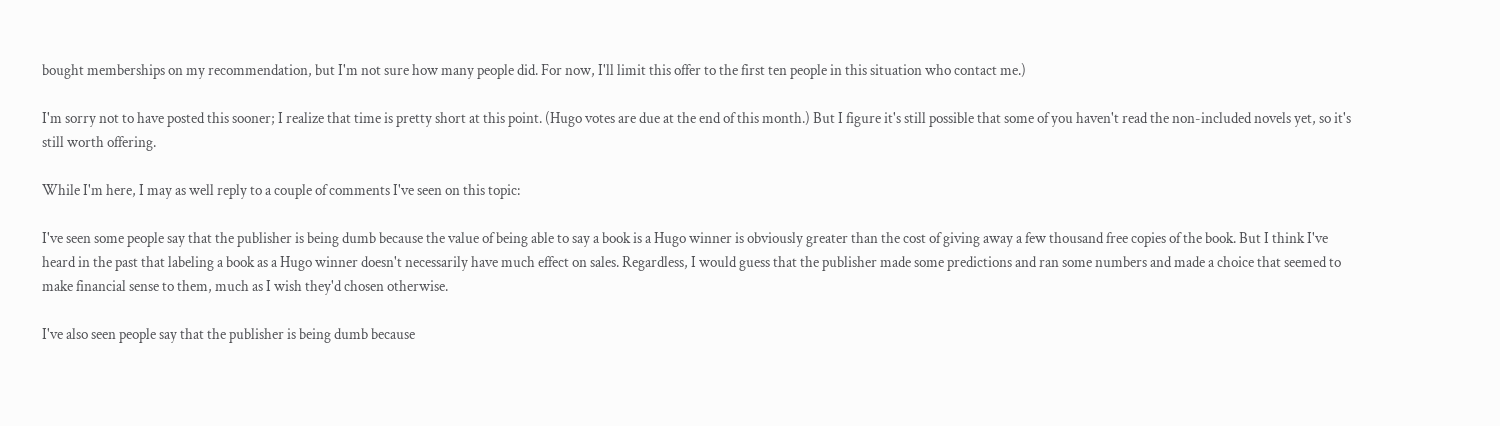bought memberships on my recommendation, but I'm not sure how many people did. For now, I'll limit this offer to the first ten people in this situation who contact me.)

I'm sorry not to have posted this sooner; I realize that time is pretty short at this point. (Hugo votes are due at the end of this month.) But I figure it's still possible that some of you haven't read the non-included novels yet, so it's still worth offering.

While I'm here, I may as well reply to a couple of comments I've seen on this topic:

I've seen some people say that the publisher is being dumb because the value of being able to say a book is a Hugo winner is obviously greater than the cost of giving away a few thousand free copies of the book. But I think I've heard in the past that labeling a book as a Hugo winner doesn't necessarily have much effect on sales. Regardless, I would guess that the publisher made some predictions and ran some numbers and made a choice that seemed to make financial sense to them, much as I wish they'd chosen otherwise.

I've also seen people say that the publisher is being dumb because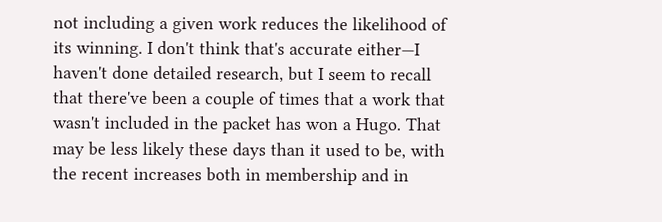not including a given work reduces the likelihood of its winning. I don't think that's accurate either—I haven't done detailed research, but I seem to recall that there've been a couple of times that a work that wasn't included in the packet has won a Hugo. That may be less likely these days than it used to be, with the recent increases both in membership and in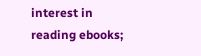interest in reading ebooks;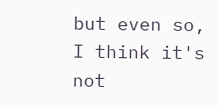but even so, I think it's not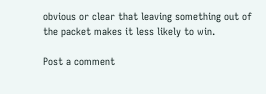obvious or clear that leaving something out of the packet makes it less likely to win.

Post a comment